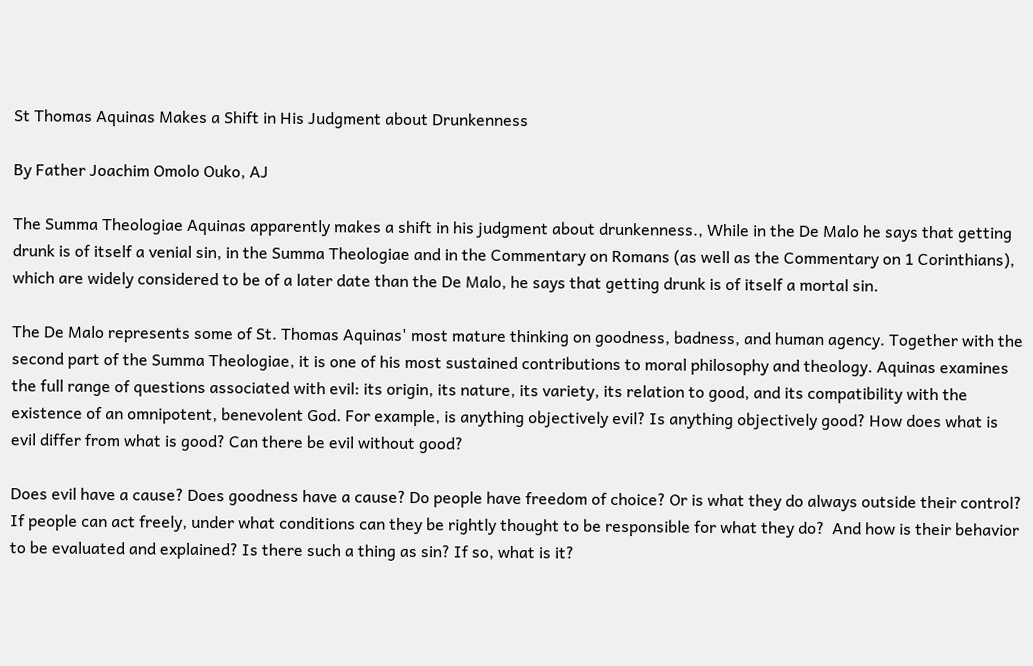St Thomas Aquinas Makes a Shift in His Judgment about Drunkenness

By Father Joachim Omolo Ouko, AJ

The Summa Theologiae Aquinas apparently makes a shift in his judgment about drunkenness., While in the De Malo he says that getting drunk is of itself a venial sin, in the Summa Theologiae and in the Commentary on Romans (as well as the Commentary on 1 Corinthians), which are widely considered to be of a later date than the De Malo, he says that getting drunk is of itself a mortal sin.

The De Malo represents some of St. Thomas Aquinas' most mature thinking on goodness, badness, and human agency. Together with the second part of the Summa Theologiae, it is one of his most sustained contributions to moral philosophy and theology. Aquinas examines the full range of questions associated with evil: its origin, its nature, its variety, its relation to good, and its compatibility with the existence of an omnipotent, benevolent God. For example, is anything objectively evil? Is anything objectively good? How does what is evil differ from what is good? Can there be evil without good?

Does evil have a cause? Does goodness have a cause? Do people have freedom of choice? Or is what they do always outside their control? If people can act freely, under what conditions can they be rightly thought to be responsible for what they do?  And how is their behavior to be evaluated and explained? Is there such a thing as sin? If so, what is it?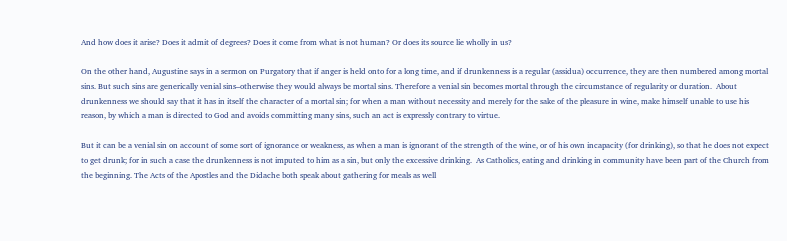And how does it arise? Does it admit of degrees? Does it come from what is not human? Or does its source lie wholly in us?

On the other hand, Augustine says in a sermon on Purgatory that if anger is held onto for a long time, and if drunkenness is a regular (assidua) occurrence, they are then numbered among mortal sins. But such sins are generically venial sins–otherwise they would always be mortal sins. Therefore a venial sin becomes mortal through the circumstance of regularity or duration.  About drunkenness we should say that it has in itself the character of a mortal sin; for when a man without necessity and merely for the sake of the pleasure in wine, make himself unable to use his reason, by which a man is directed to God and avoids committing many sins, such an act is expressly contrary to virtue.

But it can be a venial sin on account of some sort of ignorance or weakness, as when a man is ignorant of the strength of the wine, or of his own incapacity (for drinking), so that he does not expect to get drunk; for in such a case the drunkenness is not imputed to him as a sin, but only the excessive drinking.  As Catholics, eating and drinking in community have been part of the Church from the beginning. The Acts of the Apostles and the Didache both speak about gathering for meals as well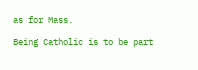as for Mass.

Being Catholic is to be part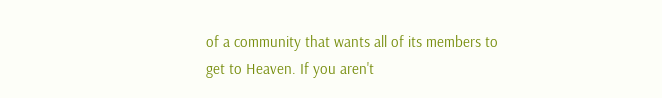of a community that wants all of its members to get to Heaven. If you aren't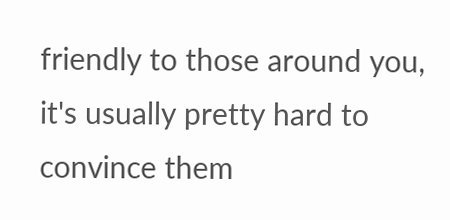friendly to those around you, it's usually pretty hard to convince them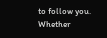to follow you. Whether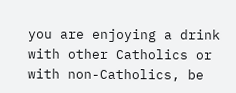you are enjoying a drink with other Catholics or with non-Catholics, be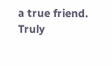a true friend. Truly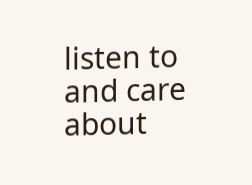listen to and care about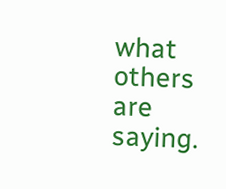what others are saying.